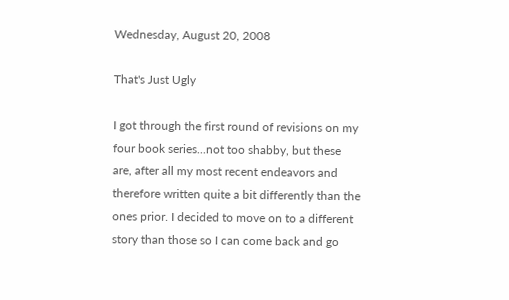Wednesday, August 20, 2008

That's Just Ugly

I got through the first round of revisions on my four book series...not too shabby, but these are, after all my most recent endeavors and therefore written quite a bit differently than the ones prior. I decided to move on to a different story than those so I can come back and go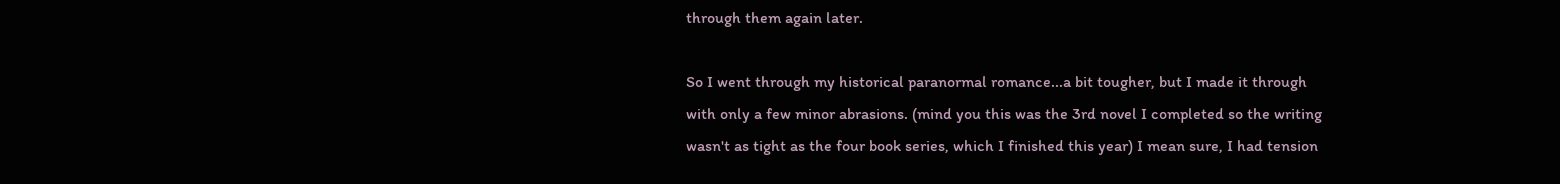through them again later.

So I went through my historical paranormal romance...a bit tougher, but I made it through with only a few minor abrasions. (mind you this was the 3rd novel I completed so the writing wasn't as tight as the four book series, which I finished this year) I mean sure, I had tension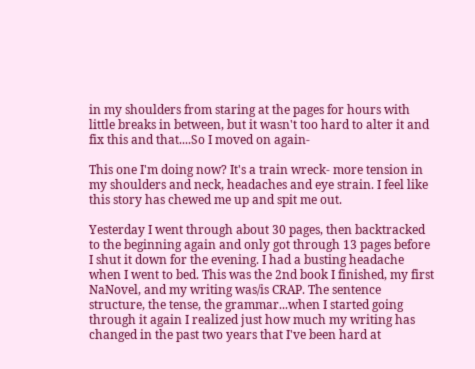in my shoulders from staring at the pages for hours with little breaks in between, but it wasn't too hard to alter it and fix this and that....So I moved on again-

This one I'm doing now? It's a train wreck- more tension in my shoulders and neck, headaches and eye strain. I feel like this story has chewed me up and spit me out.

Yesterday I went through about 30 pages, then backtracked to the beginning again and only got through 13 pages before I shut it down for the evening. I had a busting headache when I went to bed. This was the 2nd book I finished, my first NaNovel, and my writing was/is CRAP. The sentence structure, the tense, the grammar...when I started going through it again I realized just how much my writing has changed in the past two years that I've been hard at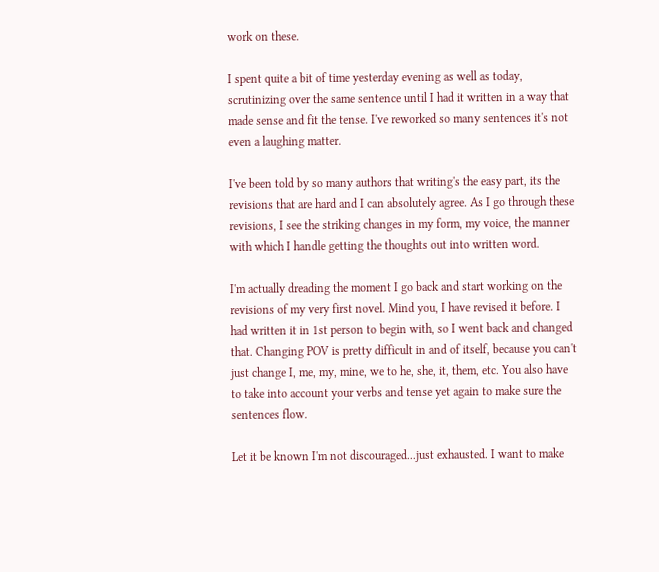work on these.

I spent quite a bit of time yesterday evening as well as today, scrutinizing over the same sentence until I had it written in a way that made sense and fit the tense. I've reworked so many sentences it's not even a laughing matter.

I've been told by so many authors that writing's the easy part, its the revisions that are hard and I can absolutely agree. As I go through these revisions, I see the striking changes in my form, my voice, the manner with which I handle getting the thoughts out into written word.

I'm actually dreading the moment I go back and start working on the revisions of my very first novel. Mind you, I have revised it before. I had written it in 1st person to begin with, so I went back and changed that. Changing POV is pretty difficult in and of itself, because you can't just change I, me, my, mine, we to he, she, it, them, etc. You also have to take into account your verbs and tense yet again to make sure the sentences flow.

Let it be known I'm not discouraged...just exhausted. I want to make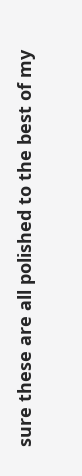sure these are all polished to the best of my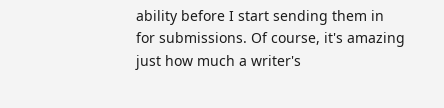ability before I start sending them in for submissions. Of course, it's amazing just how much a writer's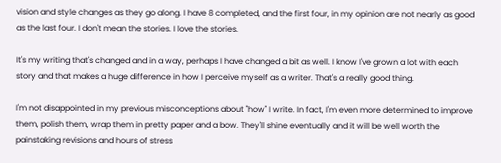vision and style changes as they go along. I have 8 completed, and the first four, in my opinion are not nearly as good as the last four. I don't mean the stories. I love the stories.

It's my writing that's changed and in a way, perhaps I have changed a bit as well. I know I've grown a lot with each story and that makes a huge difference in how I perceive myself as a writer. That's a really good thing.

I'm not disappointed in my previous misconceptions about "how" I write. In fact, I'm even more determined to improve them, polish them, wrap them in pretty paper and a bow. They'll shine eventually and it will be well worth the painstaking revisions and hours of stress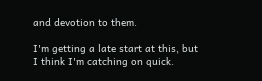and devotion to them.

I'm getting a late start at this, but I think I'm catching on quick.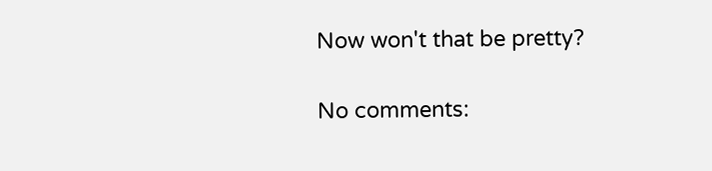Now won't that be pretty?

No comments: